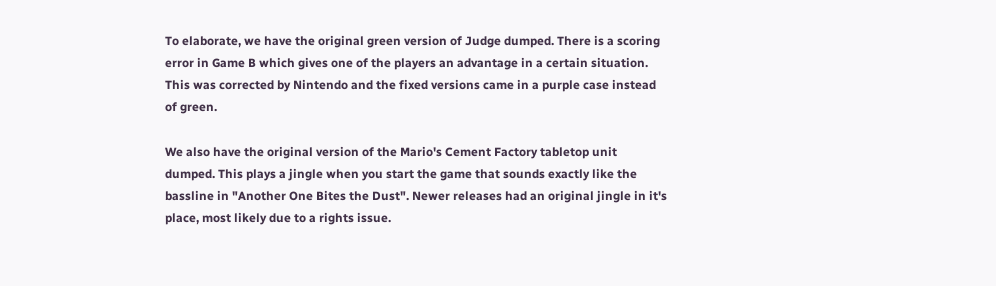To elaborate, we have the original green version of Judge dumped. There is a scoring error in Game B which gives one of the players an advantage in a certain situation. This was corrected by Nintendo and the fixed versions came in a purple case instead of green.

We also have the original version of the Mario's Cement Factory tabletop unit dumped. This plays a jingle when you start the game that sounds exactly like the bassline in "Another One Bites the Dust". Newer releases had an original jingle in it's place, most likely due to a rights issue.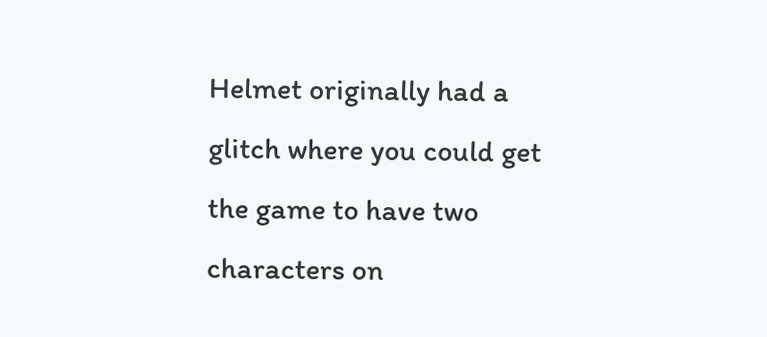Helmet originally had a glitch where you could get the game to have two characters on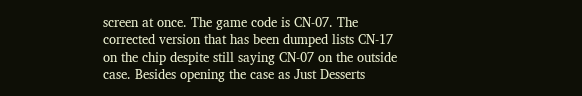screen at once. The game code is CN-07. The corrected version that has been dumped lists CN-17 on the chip despite still saying CN-07 on the outside case. Besides opening the case as Just Desserts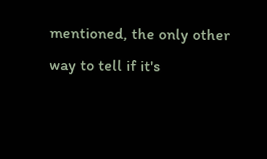mentioned, the only other way to tell if it's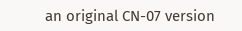an original CN-07 version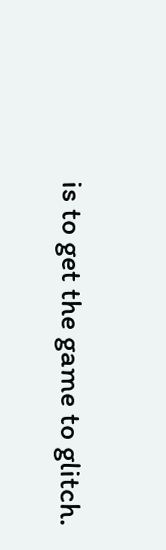is to get the game to glitch.